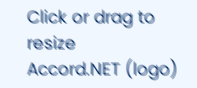Click or drag to resize
Accord.NET (logo)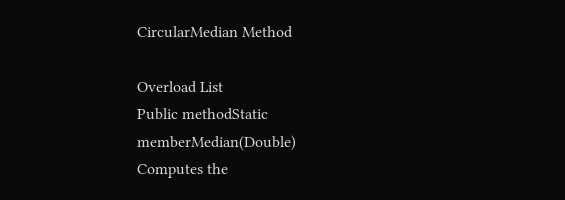CircularMedian Method

Overload List
Public methodStatic memberMedian(Double)
Computes the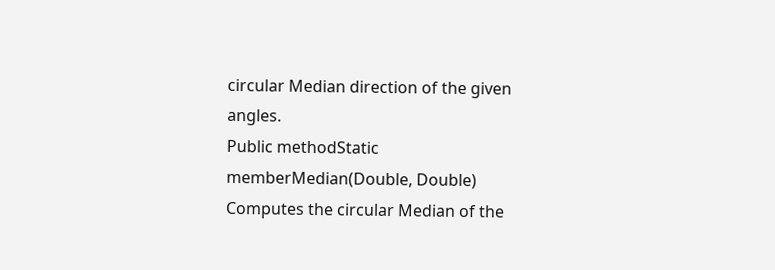circular Median direction of the given angles.
Public methodStatic memberMedian(Double, Double)
Computes the circular Median of the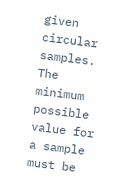given circular samples. The minimum possible value for a sample must be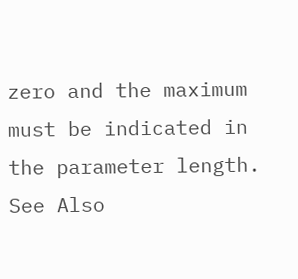zero and the maximum must be indicated in the parameter length.
See Also